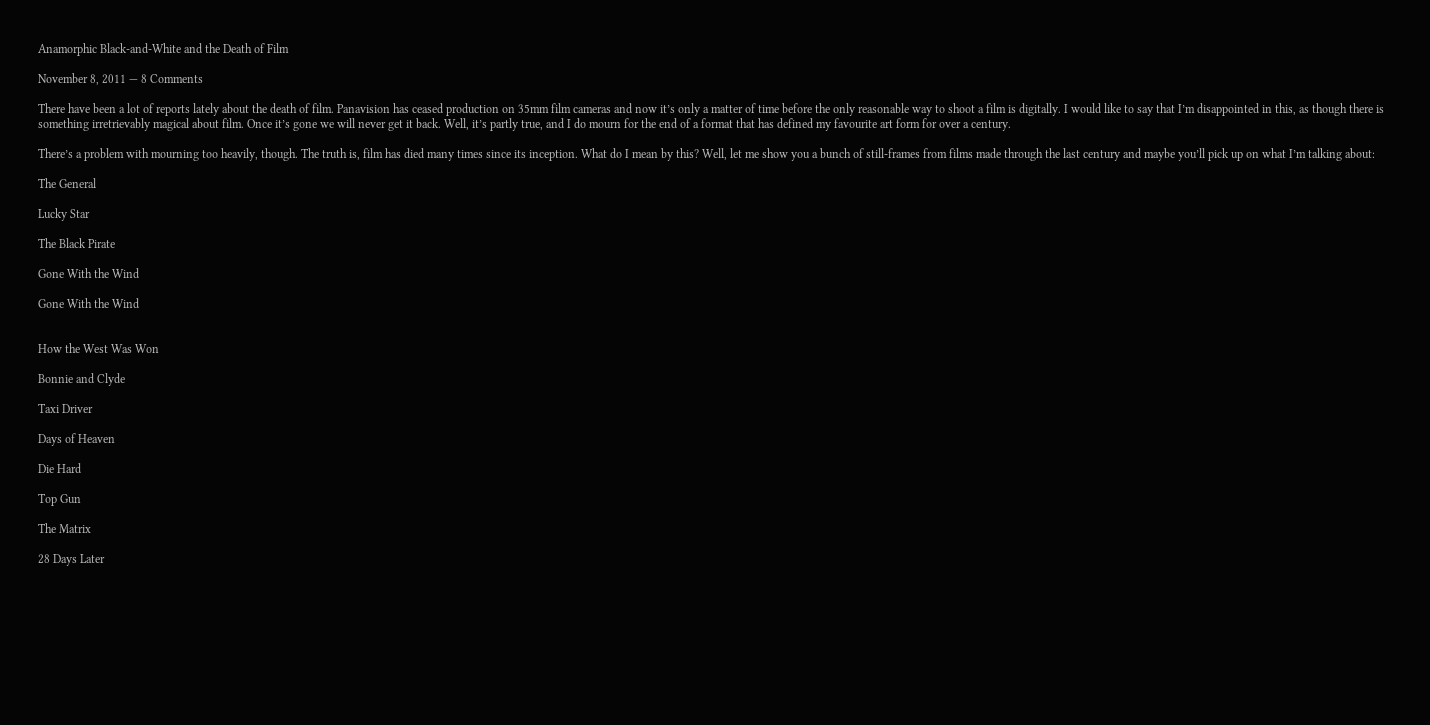Anamorphic Black-and-White and the Death of Film

November 8, 2011 — 8 Comments

There have been a lot of reports lately about the death of film. Panavision has ceased production on 35mm film cameras and now it’s only a matter of time before the only reasonable way to shoot a film is digitally. I would like to say that I’m disappointed in this, as though there is something irretrievably magical about film. Once it’s gone we will never get it back. Well, it’s partly true, and I do mourn for the end of a format that has defined my favourite art form for over a century.

There’s a problem with mourning too heavily, though. The truth is, film has died many times since its inception. What do I mean by this? Well, let me show you a bunch of still-frames from films made through the last century and maybe you’ll pick up on what I’m talking about:

The General

Lucky Star

The Black Pirate

Gone With the Wind

Gone With the Wind


How the West Was Won

Bonnie and Clyde

Taxi Driver

Days of Heaven

Die Hard

Top Gun

The Matrix

28 Days Later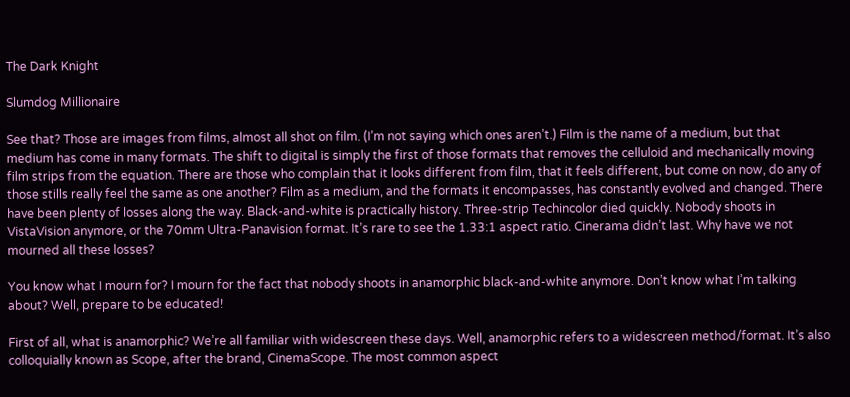The Dark Knight

Slumdog Millionaire

See that? Those are images from films, almost all shot on film. (I’m not saying which ones aren’t.) Film is the name of a medium, but that medium has come in many formats. The shift to digital is simply the first of those formats that removes the celluloid and mechanically moving film strips from the equation. There are those who complain that it looks different from film, that it feels different, but come on now, do any of those stills really feel the same as one another? Film as a medium, and the formats it encompasses, has constantly evolved and changed. There have been plenty of losses along the way. Black-and-white is practically history. Three-strip Techincolor died quickly. Nobody shoots in VistaVision anymore, or the 70mm Ultra-Panavision format. It’s rare to see the 1.33:1 aspect ratio. Cinerama didn’t last. Why have we not mourned all these losses?

You know what I mourn for? I mourn for the fact that nobody shoots in anamorphic black-and-white anymore. Don’t know what I’m talking about? Well, prepare to be educated!

First of all, what is anamorphic? We’re all familiar with widescreen these days. Well, anamorphic refers to a widescreen method/format. It’s also colloquially known as Scope, after the brand, CinemaScope. The most common aspect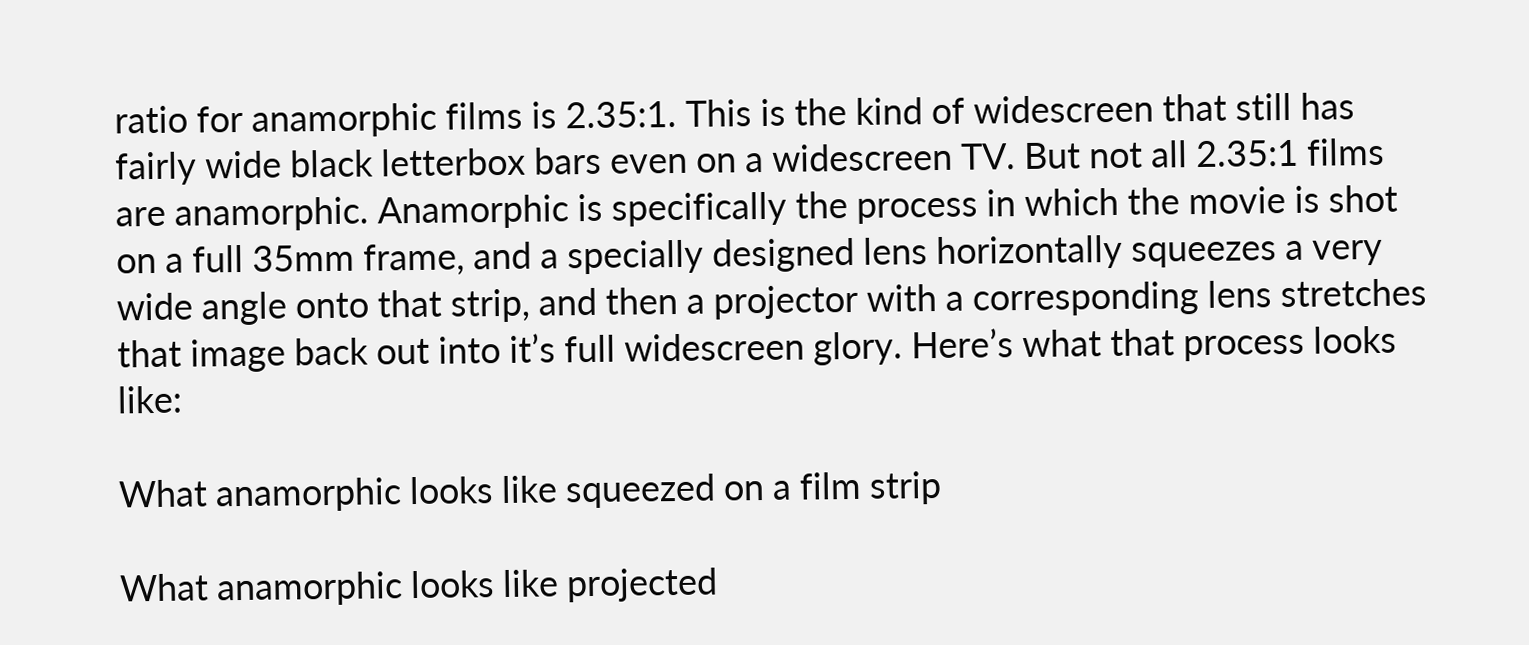ratio for anamorphic films is 2.35:1. This is the kind of widescreen that still has fairly wide black letterbox bars even on a widescreen TV. But not all 2.35:1 films are anamorphic. Anamorphic is specifically the process in which the movie is shot on a full 35mm frame, and a specially designed lens horizontally squeezes a very wide angle onto that strip, and then a projector with a corresponding lens stretches that image back out into it’s full widescreen glory. Here’s what that process looks like:

What anamorphic looks like squeezed on a film strip

What anamorphic looks like projected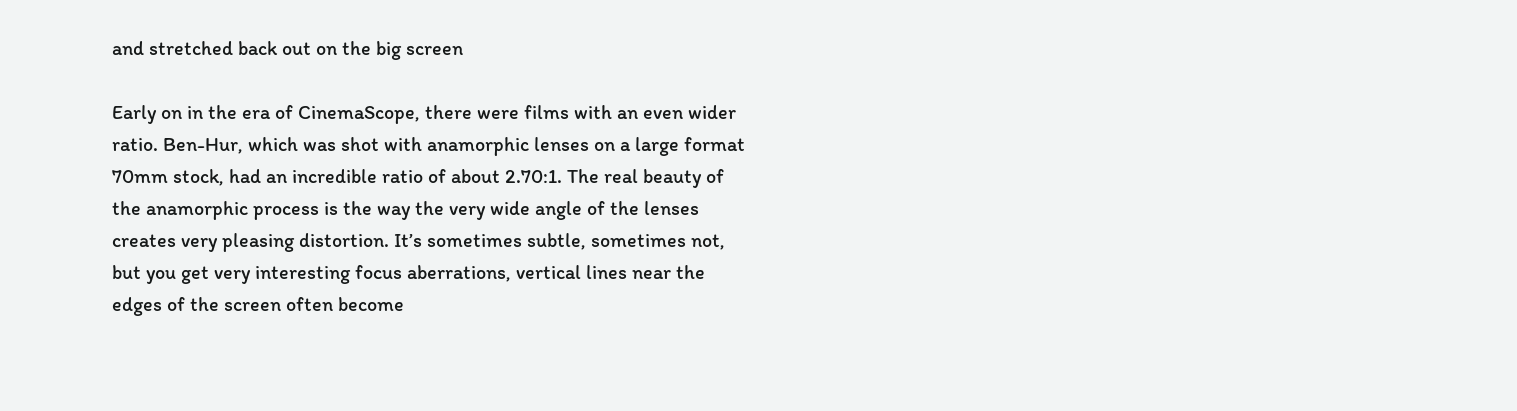and stretched back out on the big screen

Early on in the era of CinemaScope, there were films with an even wider ratio. Ben-Hur, which was shot with anamorphic lenses on a large format 70mm stock, had an incredible ratio of about 2.70:1. The real beauty of the anamorphic process is the way the very wide angle of the lenses creates very pleasing distortion. It’s sometimes subtle, sometimes not, but you get very interesting focus aberrations, vertical lines near the edges of the screen often become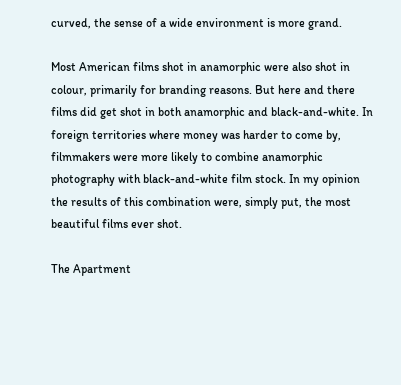curved, the sense of a wide environment is more grand.

Most American films shot in anamorphic were also shot in colour, primarily for branding reasons. But here and there films did get shot in both anamorphic and black-and-white. In foreign territories where money was harder to come by, filmmakers were more likely to combine anamorphic photography with black-and-white film stock. In my opinion the results of this combination were, simply put, the most beautiful films ever shot.

The Apartment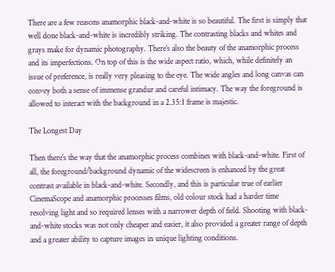There are a few reasons anamorphic black-and-white is so beautiful. The first is simply that well done black-and-white is incredibly striking. The contrasting blacks and whites and grays make for dynamic photography. There’s also the beauty of the anamorphic process and its imperfections. On top of this is the wide aspect ratio, which, while definitely an issue of preference, is really very pleasing to the eye. The wide angles and long canvas can convey both a sense of immense grandur and careful intimacy. The way the foreground is allowed to interact with the background in a 2.35:1 frame is majestic.

The Longest Day

Then there’s the way that the anamorphic process combines with black-and-white. First of all, the foreground/background dynamic of the widescreen is enhanced by the great contrast available in black-and-white. Secondly, and this is particular true of earlier CinemaScope and anamorphic processes films, old colour stock had a harder time resolving light and so required lenses with a narrower depth of field. Shooting with black-and-white stocks was not only cheaper and easier, it also provided a greater range of depth and a greater ability to capture images in unique lighting conditions.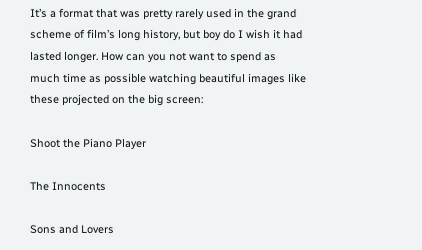It’s a format that was pretty rarely used in the grand scheme of film’s long history, but boy do I wish it had lasted longer. How can you not want to spend as much time as possible watching beautiful images like these projected on the big screen:

Shoot the Piano Player

The Innocents

Sons and Lovers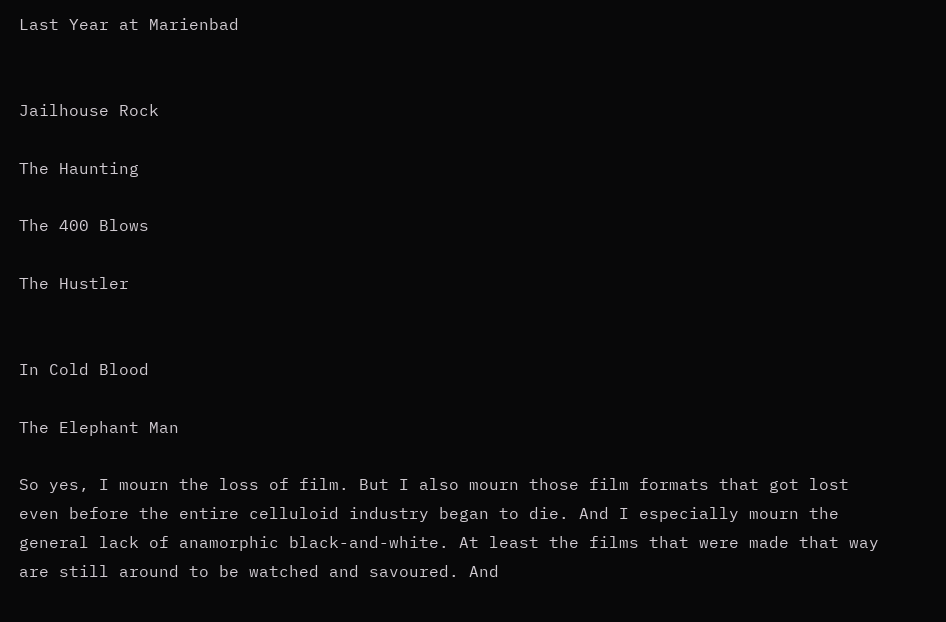Last Year at Marienbad


Jailhouse Rock

The Haunting

The 400 Blows

The Hustler


In Cold Blood

The Elephant Man

So yes, I mourn the loss of film. But I also mourn those film formats that got lost even before the entire celluloid industry began to die. And I especially mourn the general lack of anamorphic black-and-white. At least the films that were made that way are still around to be watched and savoured. And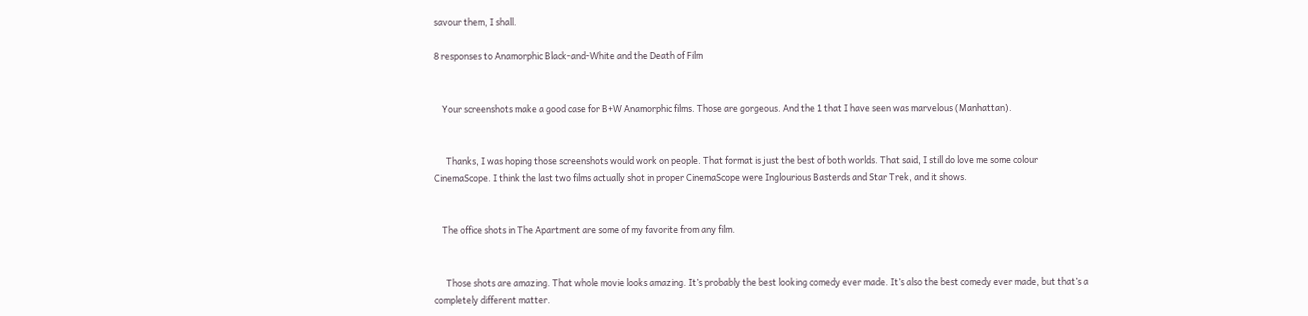savour them, I shall.

8 responses to Anamorphic Black-and-White and the Death of Film


    Your screenshots make a good case for B+W Anamorphic films. Those are gorgeous. And the 1 that I have seen was marvelous (Manhattan).


      Thanks, I was hoping those screenshots would work on people. That format is just the best of both worlds. That said, I still do love me some colour CinemaScope. I think the last two films actually shot in proper CinemaScope were Inglourious Basterds and Star Trek, and it shows.


    The office shots in The Apartment are some of my favorite from any film.


      Those shots are amazing. That whole movie looks amazing. It’s probably the best looking comedy ever made. It’s also the best comedy ever made, but that’s a completely different matter.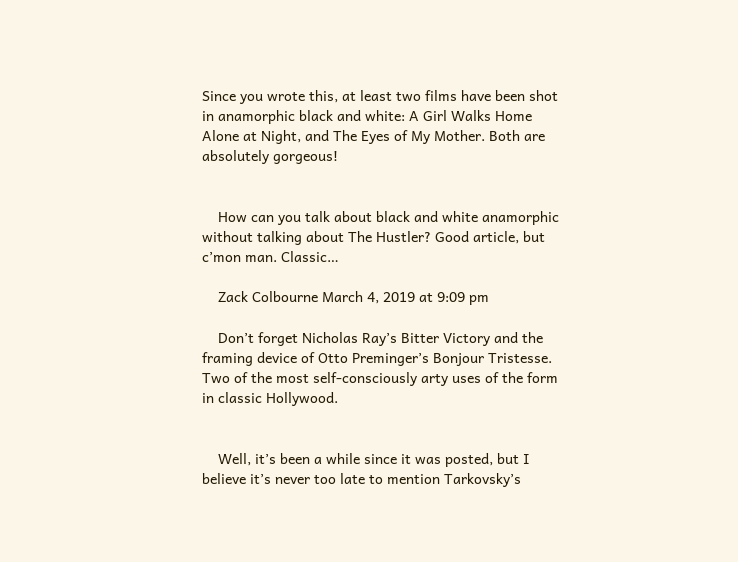Since you wrote this, at least two films have been shot in anamorphic black and white: A Girl Walks Home Alone at Night, and The Eyes of My Mother. Both are absolutely gorgeous!


    How can you talk about black and white anamorphic without talking about The Hustler? Good article, but c’mon man. Classic…

    Zack Colbourne March 4, 2019 at 9:09 pm

    Don’t forget Nicholas Ray’s Bitter Victory and the framing device of Otto Preminger’s Bonjour Tristesse. Two of the most self-consciously arty uses of the form in classic Hollywood.


    Well, it’s been a while since it was posted, but I believe it’s never too late to mention Tarkovsky’s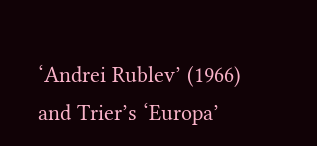‘Andrei Rublev’ (1966) and Trier’s ‘Europa’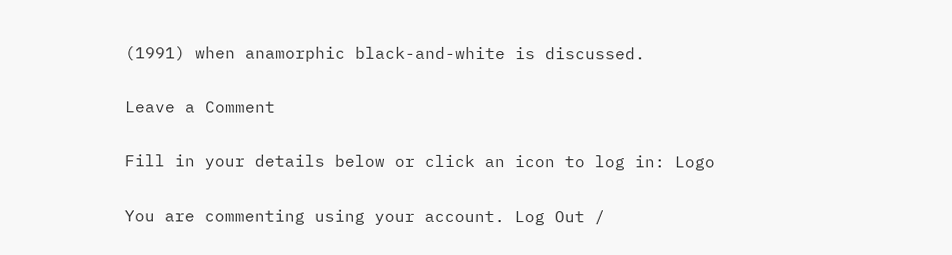(1991) when anamorphic black-and-white is discussed.

Leave a Comment

Fill in your details below or click an icon to log in: Logo

You are commenting using your account. Log Out /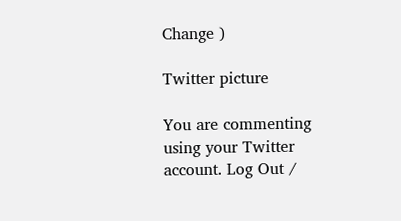Change )

Twitter picture

You are commenting using your Twitter account. Log Out /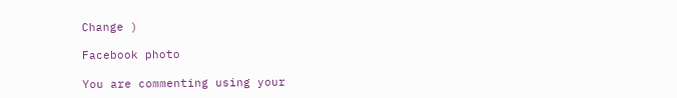Change )

Facebook photo

You are commenting using your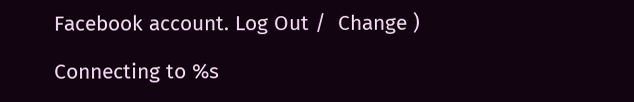Facebook account. Log Out /  Change )

Connecting to %s